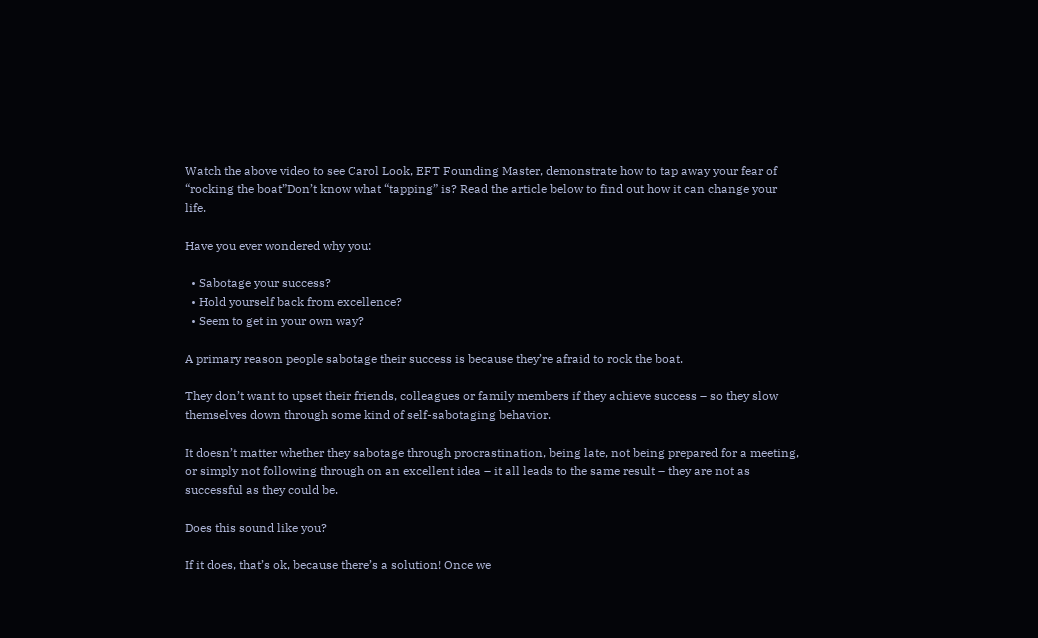Watch the above video to see Carol Look, EFT Founding Master, demonstrate how to tap away your fear of “rocking the boat”Don’t know what “tapping” is? Read the article below to find out how it can change your life.

Have you ever wondered why you:

  • Sabotage your success?
  • Hold yourself back from excellence?
  • Seem to get in your own way?

A primary reason people sabotage their success is because they’re afraid to rock the boat.

They don’t want to upset their friends, colleagues or family members if they achieve success – so they slow themselves down through some kind of self-sabotaging behavior.

It doesn’t matter whether they sabotage through procrastination, being late, not being prepared for a meeting, or simply not following through on an excellent idea – it all leads to the same result – they are not as successful as they could be.

Does this sound like you?

If it does, that’s ok, because there’s a solution! Once we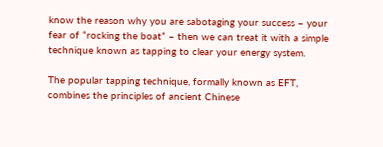know the reason why you are sabotaging your success – your fear of “rocking the boat” – then we can treat it with a simple technique known as tapping to clear your energy system.

The popular tapping technique, formally known as EFT, combines the principles of ancient Chinese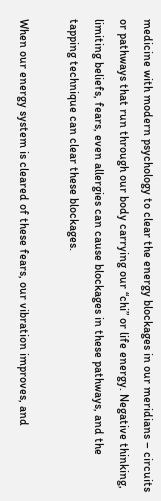medicine with modern psychology to clear the energy blockages in our meridians – circuits or pathways that run through our body carrying our “chi” or life energy. Negative thinking, limiting beliefs, fears, even allergies can cause blockages in these pathways, and the tapping technique can clear these blockages.

When our energy system is cleared of these fears, our vibration improves, and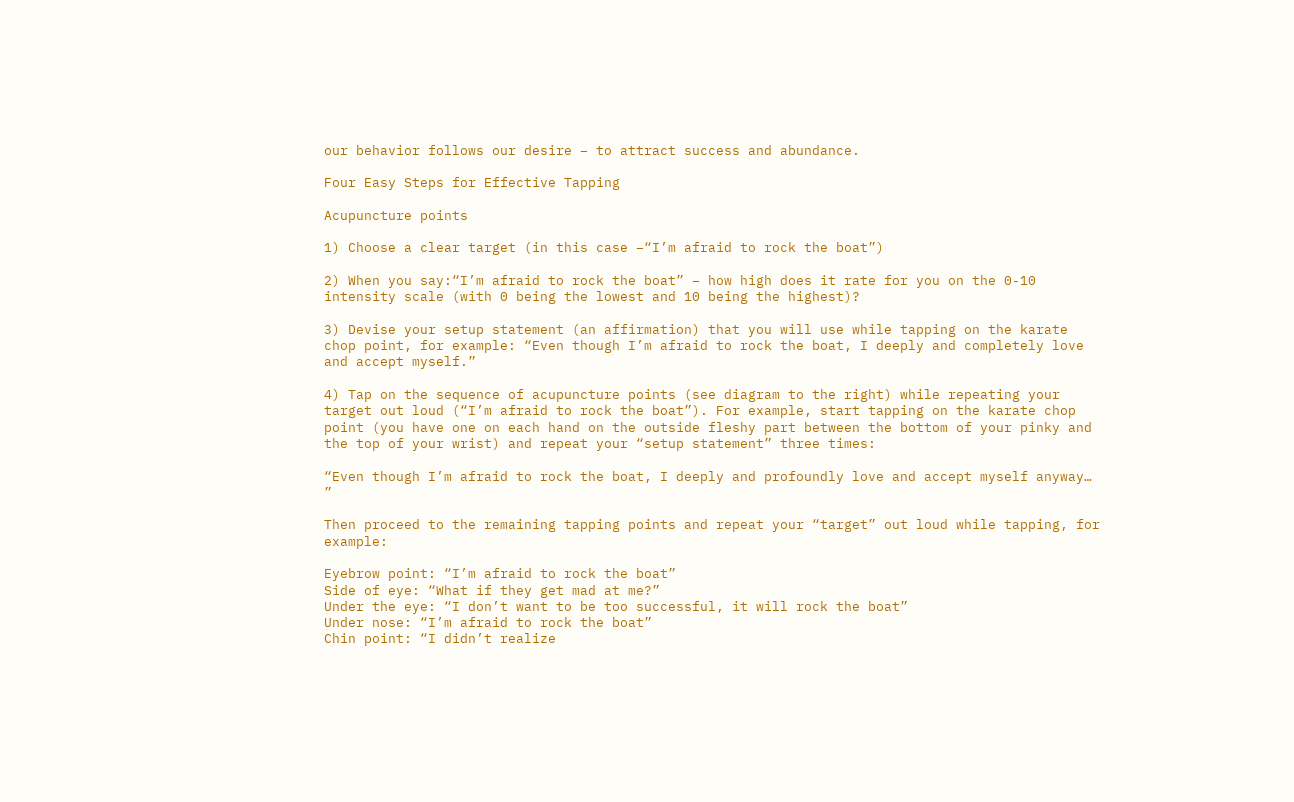our behavior follows our desire – to attract success and abundance.

Four Easy Steps for Effective Tapping

Acupuncture points

1) Choose a clear target (in this case –“I’m afraid to rock the boat”)

2) When you say:“I’m afraid to rock the boat” – how high does it rate for you on the 0-10 intensity scale (with 0 being the lowest and 10 being the highest)?

3) Devise your setup statement (an affirmation) that you will use while tapping on the karate chop point, for example: “Even though I’m afraid to rock the boat, I deeply and completely love and accept myself.”

4) Tap on the sequence of acupuncture points (see diagram to the right) while repeating your target out loud (“I’m afraid to rock the boat”). For example, start tapping on the karate chop point (you have one on each hand on the outside fleshy part between the bottom of your pinky and the top of your wrist) and repeat your “setup statement” three times:

“Even though I’m afraid to rock the boat, I deeply and profoundly love and accept myself anyway… ”

Then proceed to the remaining tapping points and repeat your “target” out loud while tapping, for example:

Eyebrow point: “I’m afraid to rock the boat”
Side of eye: “What if they get mad at me?”
Under the eye: “I don’t want to be too successful, it will rock the boat”
Under nose: “I’m afraid to rock the boat”
Chin point: “I didn’t realize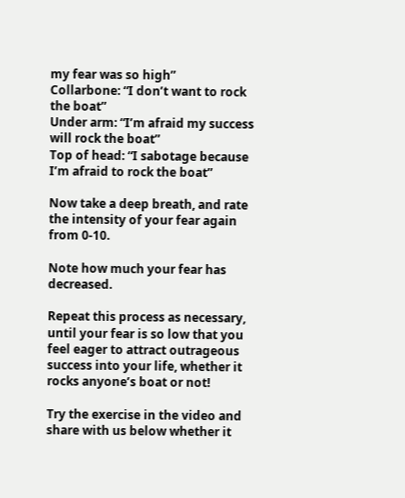my fear was so high”
Collarbone: “I don’t want to rock the boat”
Under arm: “I’m afraid my success will rock the boat”
Top of head: “I sabotage because I’m afraid to rock the boat”

Now take a deep breath, and rate the intensity of your fear again from 0-10.

Note how much your fear has decreased.

Repeat this process as necessary, until your fear is so low that you feel eager to attract outrageous success into your life, whether it rocks anyone’s boat or not!

Try the exercise in the video and share with us below whether it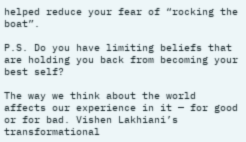helped reduce your fear of “rocking the boat”.

P.S. Do you have limiting beliefs that are holding you back from becoming your best self?

The way we think about the world affects our experience in it — for good or for bad. Vishen Lakhiani’s transformational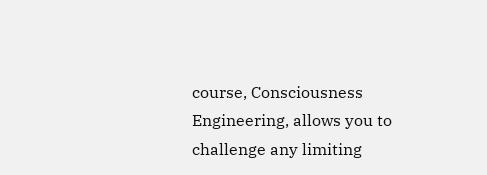course, Consciousness Engineering, allows you to challenge any limiting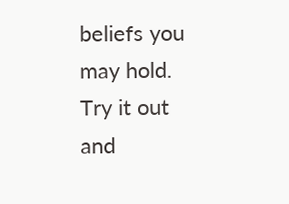beliefs you may hold. Try it out and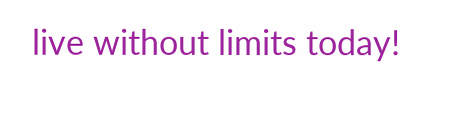live without limits today!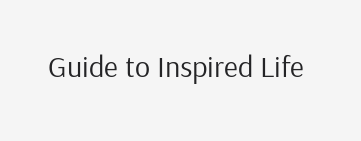Guide to Inspired Life